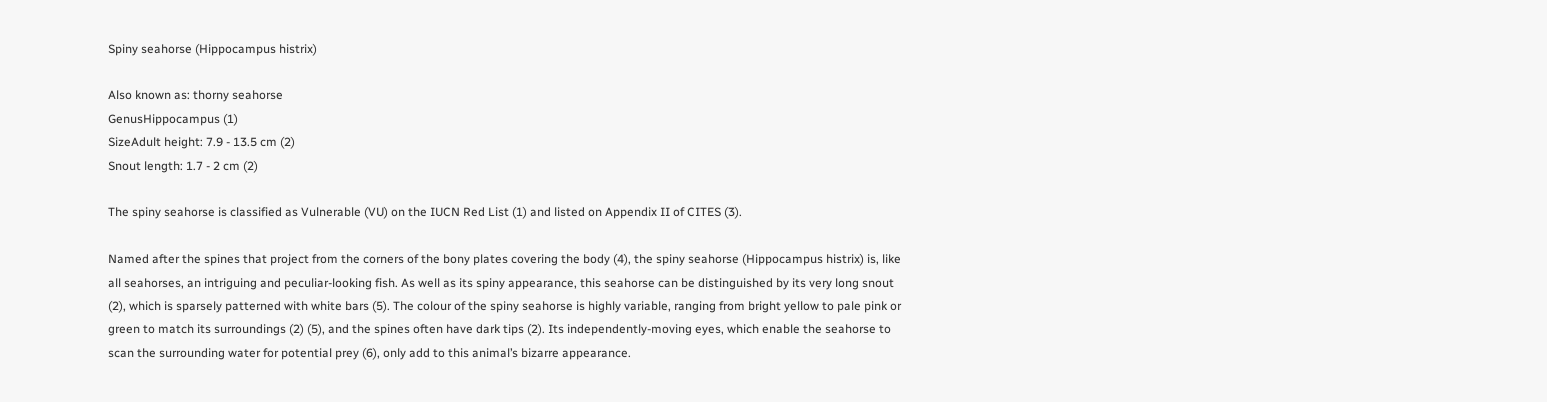Spiny seahorse (Hippocampus histrix)

Also known as: thorny seahorse
GenusHippocampus (1)
SizeAdult height: 7.9 - 13.5 cm (2)
Snout length: 1.7 - 2 cm (2)

The spiny seahorse is classified as Vulnerable (VU) on the IUCN Red List (1) and listed on Appendix II of CITES (3).

Named after the spines that project from the corners of the bony plates covering the body (4), the spiny seahorse (Hippocampus histrix) is, like all seahorses, an intriguing and peculiar-looking fish. As well as its spiny appearance, this seahorse can be distinguished by its very long snout (2), which is sparsely patterned with white bars (5). The colour of the spiny seahorse is highly variable, ranging from bright yellow to pale pink or green to match its surroundings (2) (5), and the spines often have dark tips (2). Its independently-moving eyes, which enable the seahorse to scan the surrounding water for potential prey (6), only add to this animal’s bizarre appearance.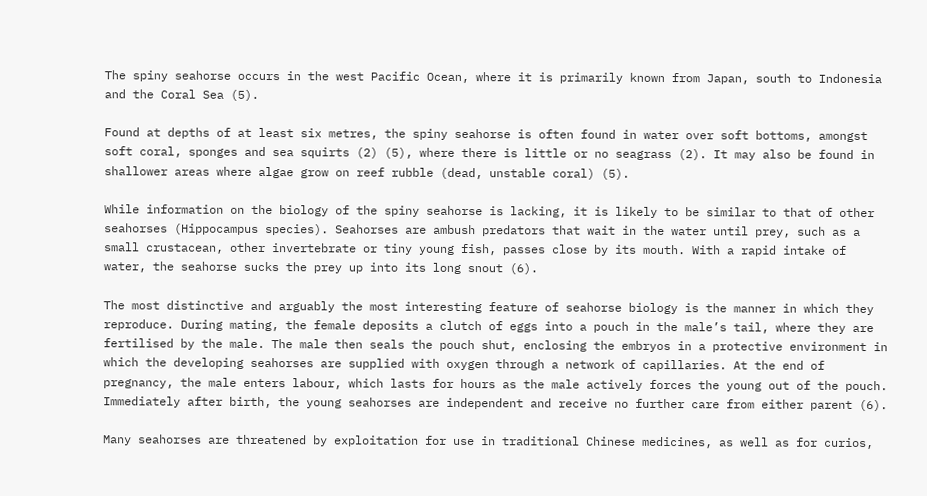The spiny seahorse occurs in the west Pacific Ocean, where it is primarily known from Japan, south to Indonesia and the Coral Sea (5).

Found at depths of at least six metres, the spiny seahorse is often found in water over soft bottoms, amongst soft coral, sponges and sea squirts (2) (5), where there is little or no seagrass (2). It may also be found in shallower areas where algae grow on reef rubble (dead, unstable coral) (5).

While information on the biology of the spiny seahorse is lacking, it is likely to be similar to that of other seahorses (Hippocampus species). Seahorses are ambush predators that wait in the water until prey, such as a small crustacean, other invertebrate or tiny young fish, passes close by its mouth. With a rapid intake of water, the seahorse sucks the prey up into its long snout (6).

The most distinctive and arguably the most interesting feature of seahorse biology is the manner in which they reproduce. During mating, the female deposits a clutch of eggs into a pouch in the male’s tail, where they are fertilised by the male. The male then seals the pouch shut, enclosing the embryos in a protective environment in which the developing seahorses are supplied with oxygen through a network of capillaries. At the end of pregnancy, the male enters labour, which lasts for hours as the male actively forces the young out of the pouch. Immediately after birth, the young seahorses are independent and receive no further care from either parent (6).

Many seahorses are threatened by exploitation for use in traditional Chinese medicines, as well as for curios,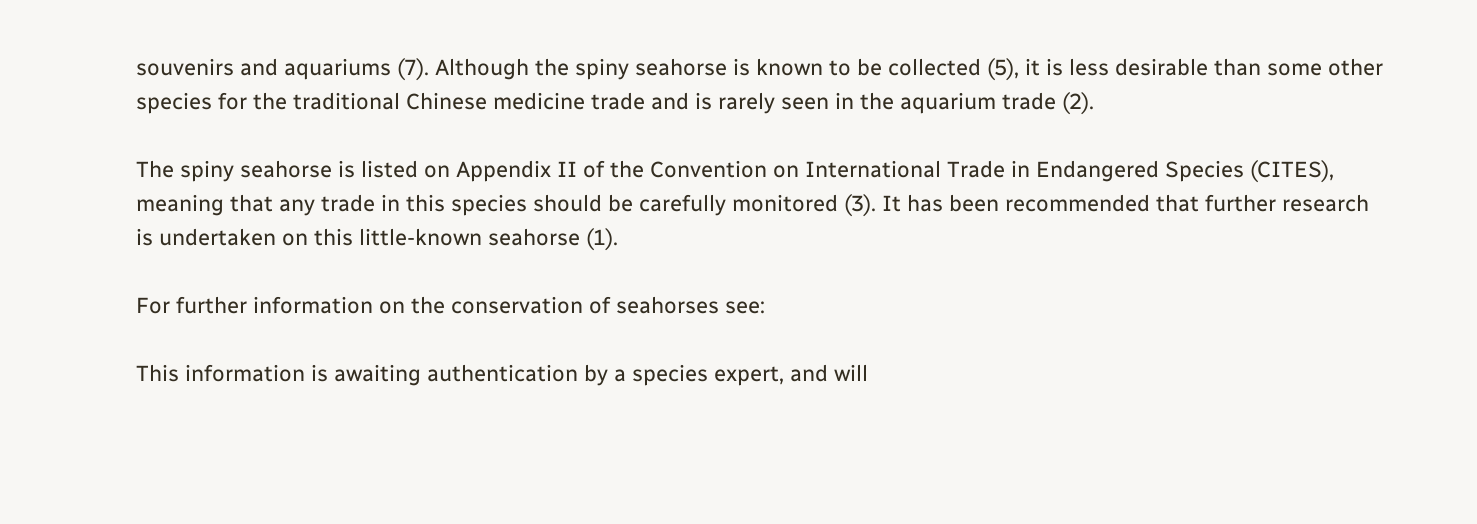souvenirs and aquariums (7). Although the spiny seahorse is known to be collected (5), it is less desirable than some other species for the traditional Chinese medicine trade and is rarely seen in the aquarium trade (2).

The spiny seahorse is listed on Appendix II of the Convention on International Trade in Endangered Species (CITES), meaning that any trade in this species should be carefully monitored (3). It has been recommended that further research is undertaken on this little-known seahorse (1).

For further information on the conservation of seahorses see:

This information is awaiting authentication by a species expert, and will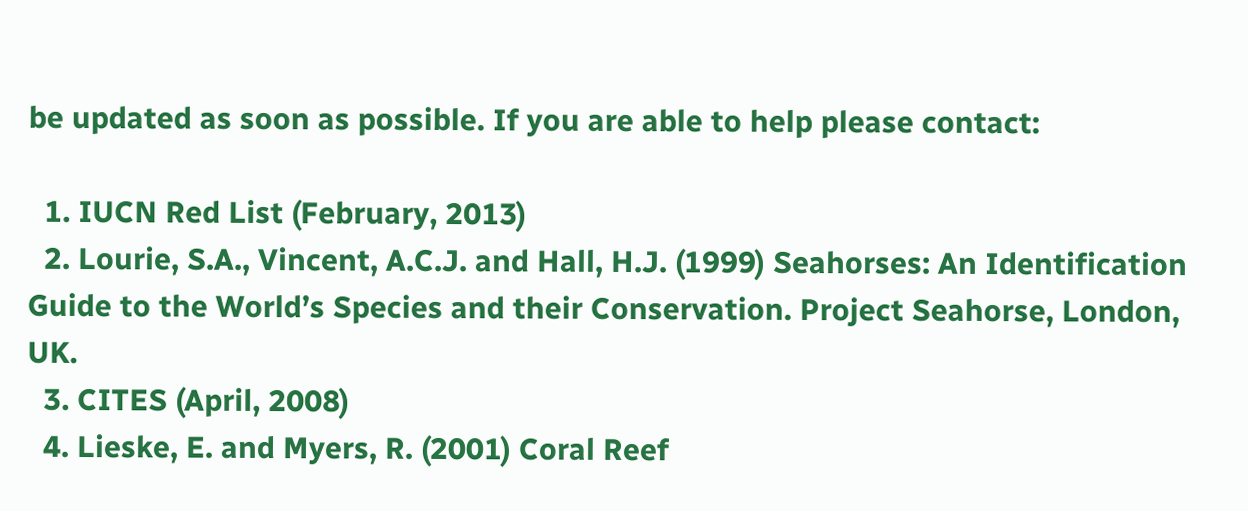be updated as soon as possible. If you are able to help please contact:

  1. IUCN Red List (February, 2013)
  2. Lourie, S.A., Vincent, A.C.J. and Hall, H.J. (1999) Seahorses: An Identification Guide to the World’s Species and their Conservation. Project Seahorse, London, UK.
  3. CITES (April, 2008)
  4. Lieske, E. and Myers, R. (2001) Coral Reef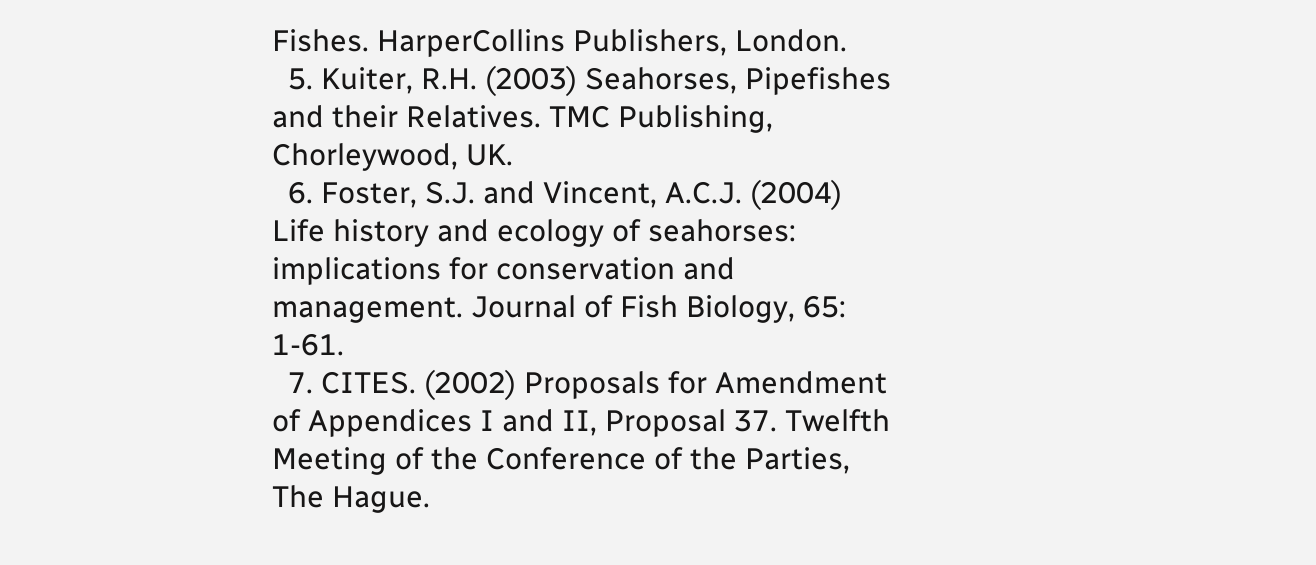Fishes. HarperCollins Publishers, London.
  5. Kuiter, R.H. (2003) Seahorses, Pipefishes and their Relatives. TMC Publishing, Chorleywood, UK.
  6. Foster, S.J. and Vincent, A.C.J. (2004) Life history and ecology of seahorses: implications for conservation and management. Journal of Fish Biology, 65: 1-61.
  7. CITES. (2002) Proposals for Amendment of Appendices I and II, Proposal 37. Twelfth Meeting of the Conference of the Parties, The Hague.